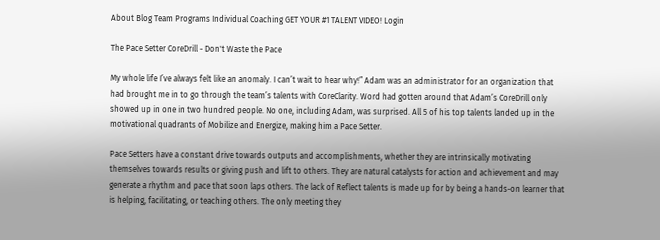About Blog Team Programs Individual Coaching GET YOUR #1 TALENT VIDEO! Login

The Pace Setter CoreDrill - Don't Waste the Pace

My whole life I’ve always felt like an anomaly. I can’t wait to hear why!” Adam was an administrator for an organization that had brought me in to go through the team’s talents with CoreClarity. Word had gotten around that Adam’s CoreDrill only showed up in one in two hundred people. No one, including Adam, was surprised. All 5 of his top talents landed up in the motivational quadrants of Mobilize and Energize, making him a Pace Setter.

Pace Setters have a constant drive towards outputs and accomplishments, whether they are intrinsically motivating themselves towards results or giving push and lift to others. They are natural catalysts for action and achievement and may generate a rhythm and pace that soon laps others. The lack of Reflect talents is made up for by being a hands-on learner that is helping, facilitating, or teaching others. The only meeting they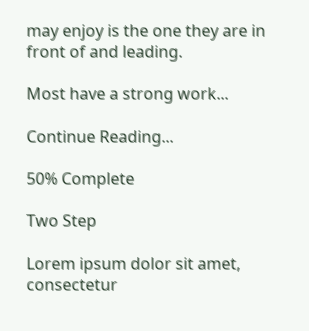may enjoy is the one they are in front of and leading.

Most have a strong work...

Continue Reading...

50% Complete

Two Step

Lorem ipsum dolor sit amet, consectetur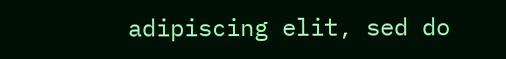adipiscing elit, sed do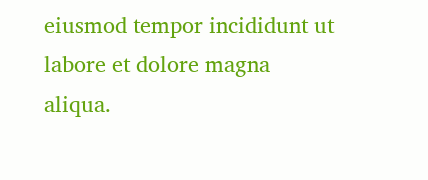eiusmod tempor incididunt ut labore et dolore magna aliqua.